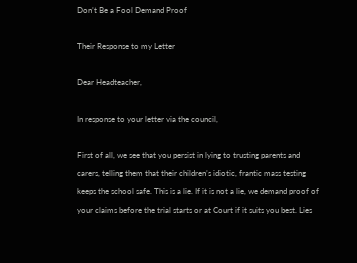Don’t Be a Fool Demand Proof

Their Response to my Letter

Dear Headteacher,

In response to your letter via the council,

First of all, we see that you persist in lying to trusting parents and carers, telling them that their children’s idiotic, frantic mass testing keeps the school safe. This is a lie. If it is not a lie, we demand proof of your claims before the trial starts or at Court if it suits you best. Lies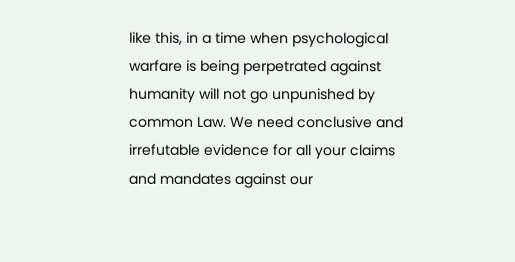like this, in a time when psychological warfare is being perpetrated against humanity will not go unpunished by common Law. We need conclusive and irrefutable evidence for all your claims and mandates against our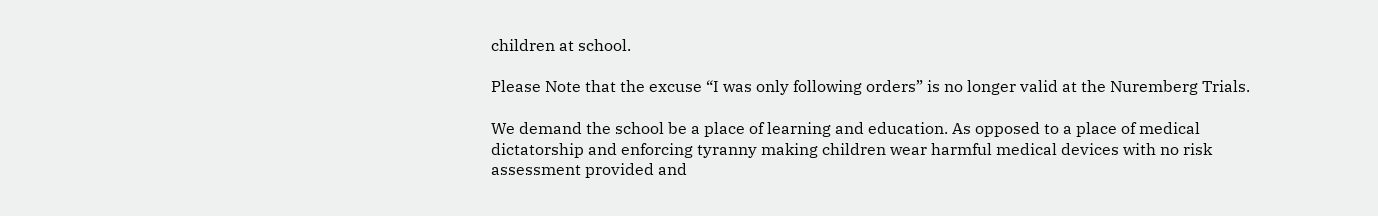children at school.

Please Note that the excuse “I was only following orders” is no longer valid at the Nuremberg Trials.

We demand the school be a place of learning and education. As opposed to a place of medical dictatorship and enforcing tyranny making children wear harmful medical devices with no risk assessment provided and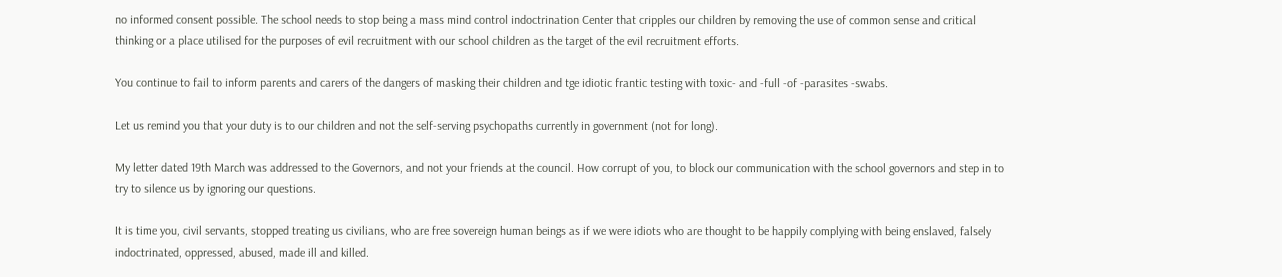no informed consent possible. The school needs to stop being a mass mind control indoctrination Center that cripples our children by removing the use of common sense and critical thinking or a place utilised for the purposes of evil recruitment with our school children as the target of the evil recruitment efforts.

You continue to fail to inform parents and carers of the dangers of masking their children and tge idiotic frantic testing with toxic- and -full -of -parasites -swabs.

Let us remind you that your duty is to our children and not the self-serving psychopaths currently in government (not for long).

My letter dated 19th March was addressed to the Governors, and not your friends at the council. How corrupt of you, to block our communication with the school governors and step in to try to silence us by ignoring our questions.

It is time you, civil servants, stopped treating us civilians, who are free sovereign human beings as if we were idiots who are thought to be happily complying with being enslaved, falsely indoctrinated, oppressed, abused, made ill and killed.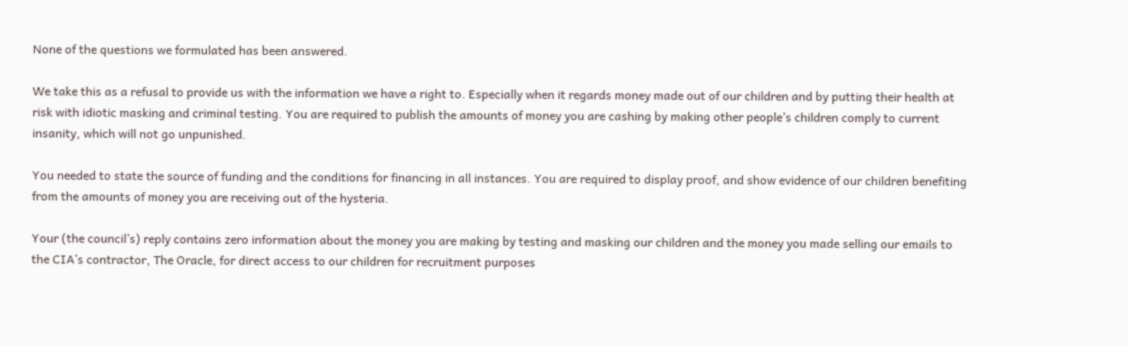None of the questions we formulated has been answered.

We take this as a refusal to provide us with the information we have a right to. Especially when it regards money made out of our children and by putting their health at risk with idiotic masking and criminal testing. You are required to publish the amounts of money you are cashing by making other people’s children comply to current insanity, which will not go unpunished.

You needed to state the source of funding and the conditions for financing in all instances. You are required to display proof, and show evidence of our children benefiting from the amounts of money you are receiving out of the hysteria.

Your (the council’s) reply contains zero information about the money you are making by testing and masking our children and the money you made selling our emails to the CIA’s contractor, The Oracle, for direct access to our children for recruitment purposes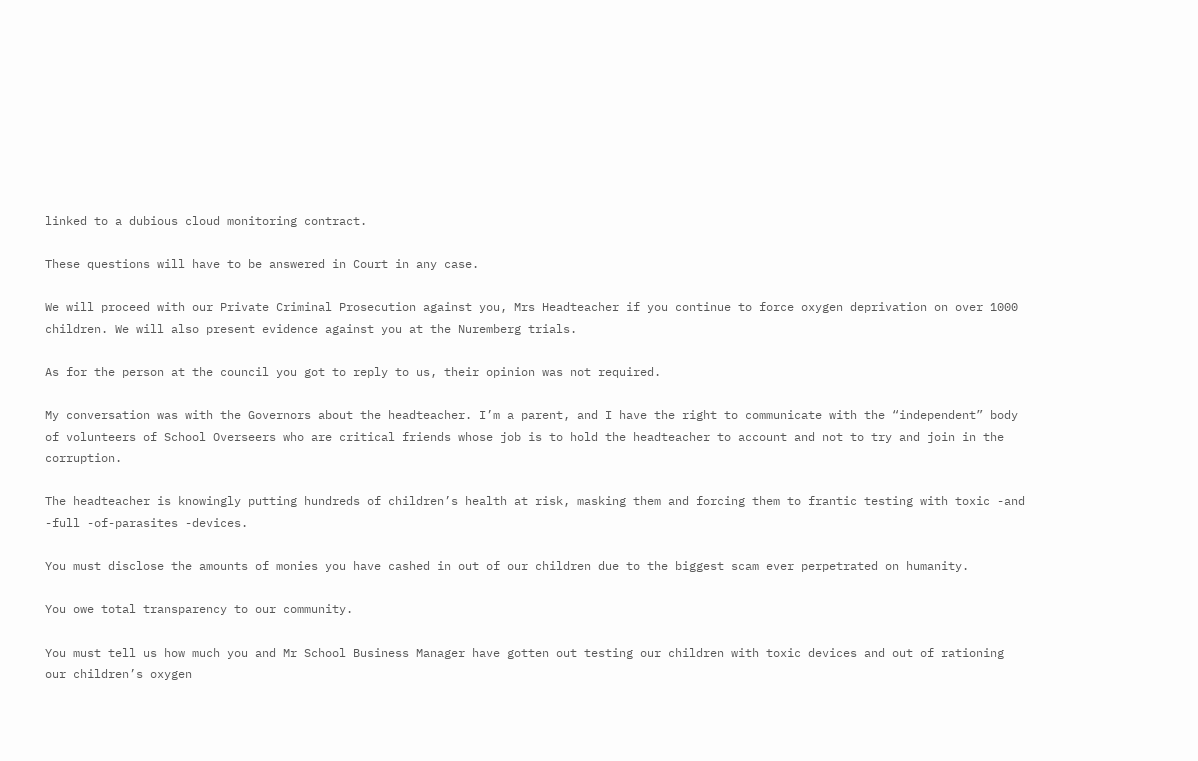linked to a dubious cloud monitoring contract.

These questions will have to be answered in Court in any case.

We will proceed with our Private Criminal Prosecution against you, Mrs Headteacher if you continue to force oxygen deprivation on over 1000 children. We will also present evidence against you at the Nuremberg trials.

As for the person at the council you got to reply to us, their opinion was not required.

My conversation was with the Governors about the headteacher. I’m a parent, and I have the right to communicate with the “independent” body of volunteers of School Overseers who are critical friends whose job is to hold the headteacher to account and not to try and join in the corruption.

The headteacher is knowingly putting hundreds of children’s health at risk, masking them and forcing them to frantic testing with toxic -and -full -of-parasites -devices.

You must disclose the amounts of monies you have cashed in out of our children due to the biggest scam ever perpetrated on humanity.

You owe total transparency to our community.

You must tell us how much you and Mr School Business Manager have gotten out testing our children with toxic devices and out of rationing our children’s oxygen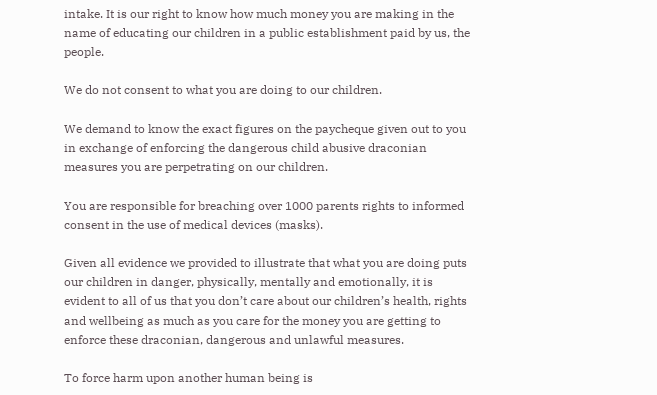intake. It is our right to know how much money you are making in the name of educating our children in a public establishment paid by us, the people.

We do not consent to what you are doing to our children.

We demand to know the exact figures on the paycheque given out to you in exchange of enforcing the dangerous child abusive draconian measures you are perpetrating on our children.

You are responsible for breaching over 1000 parents rights to informed consent in the use of medical devices (masks).

Given all evidence we provided to illustrate that what you are doing puts our children in danger, physically, mentally and emotionally, it is evident to all of us that you don’t care about our children’s health, rights and wellbeing as much as you care for the money you are getting to enforce these draconian, dangerous and unlawful measures.

To force harm upon another human being is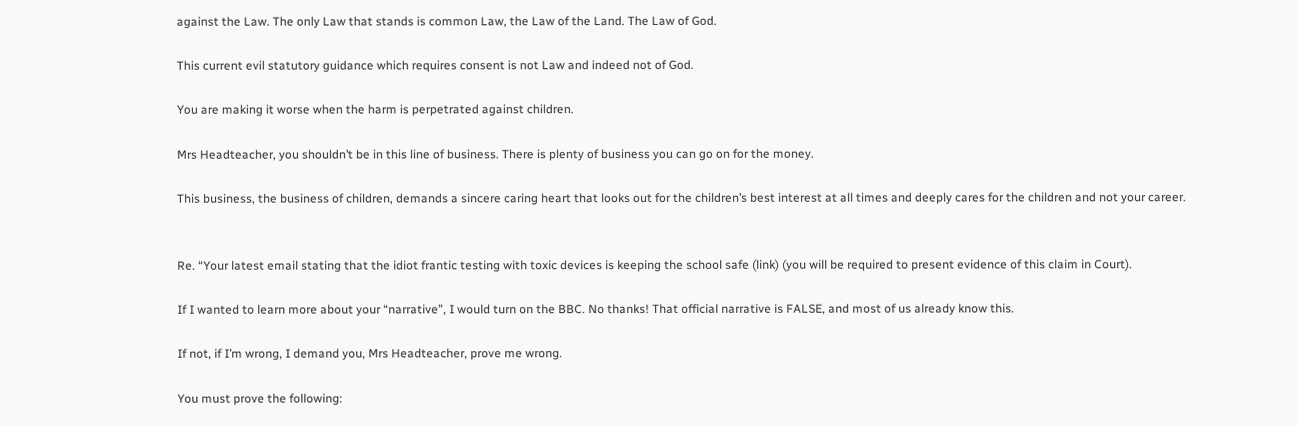against the Law. The only Law that stands is common Law, the Law of the Land. The Law of God.

This current evil statutory guidance which requires consent is not Law and indeed not of God.

You are making it worse when the harm is perpetrated against children.

Mrs Headteacher, you shouldn’t be in this line of business. There is plenty of business you can go on for the money.

This business, the business of children, demands a sincere caring heart that looks out for the children’s best interest at all times and deeply cares for the children and not your career.


Re. “Your latest email stating that the idiot frantic testing with toxic devices is keeping the school safe (link) (you will be required to present evidence of this claim in Court).

If I wanted to learn more about your “narrative”, I would turn on the BBC. No thanks! That official narrative is FALSE, and most of us already know this.

If not, if I’m wrong, I demand you, Mrs Headteacher, prove me wrong.

You must prove the following: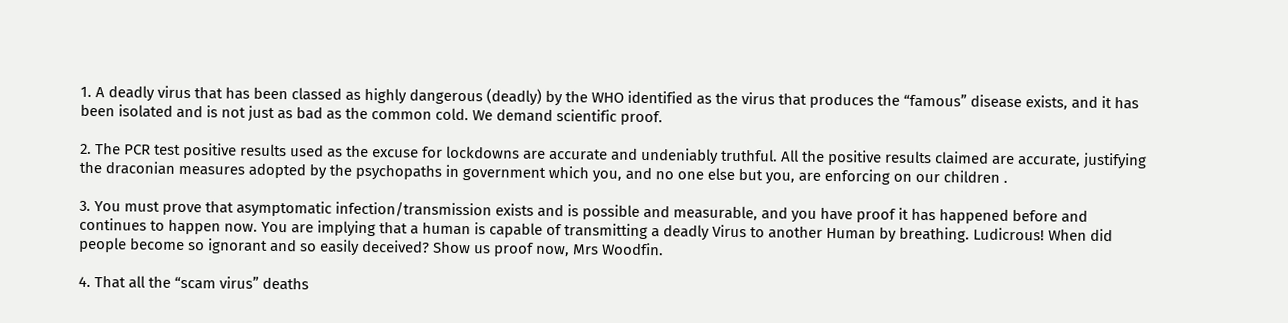1. A deadly virus that has been classed as highly dangerous (deadly) by the WHO identified as the virus that produces the “famous” disease exists, and it has been isolated and is not just as bad as the common cold. We demand scientific proof.

2. The PCR test positive results used as the excuse for lockdowns are accurate and undeniably truthful. All the positive results claimed are accurate, justifying the draconian measures adopted by the psychopaths in government which you, and no one else but you, are enforcing on our children .

3. You must prove that asymptomatic infection/transmission exists and is possible and measurable, and you have proof it has happened before and continues to happen now. You are implying that a human is capable of transmitting a deadly Virus to another Human by breathing. Ludicrous! When did people become so ignorant and so easily deceived? Show us proof now, Mrs Woodfin.

4. That all the “scam virus” deaths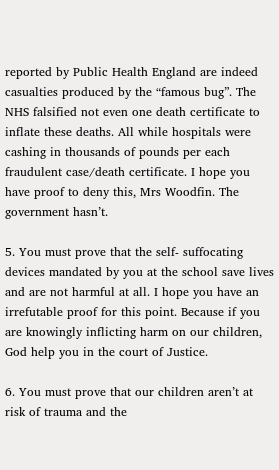reported by Public Health England are indeed casualties produced by the “famous bug”. The NHS falsified not even one death certificate to inflate these deaths. All while hospitals were cashing in thousands of pounds per each fraudulent case/death certificate. I hope you have proof to deny this, Mrs Woodfin. The government hasn’t.

5. You must prove that the self- suffocating devices mandated by you at the school save lives and are not harmful at all. I hope you have an irrefutable proof for this point. Because if you are knowingly inflicting harm on our children, God help you in the court of Justice.

6. You must prove that our children aren’t at risk of trauma and the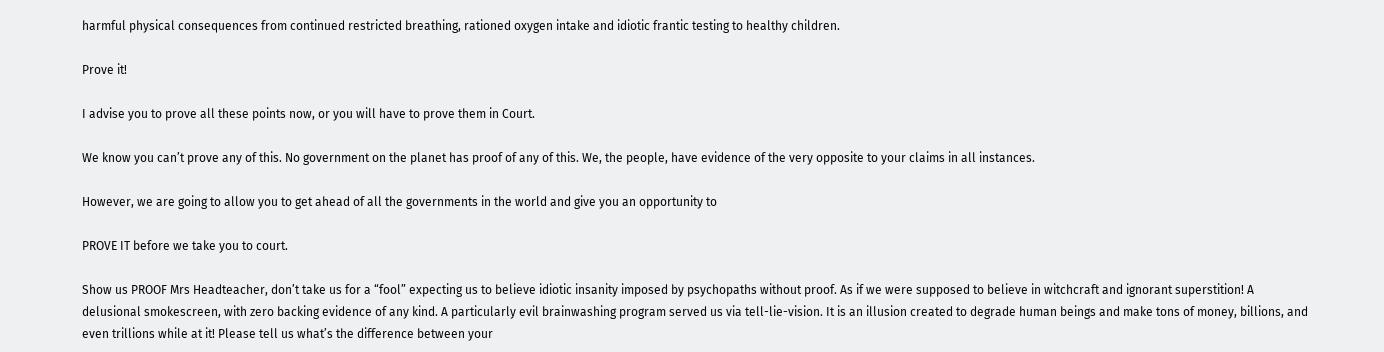harmful physical consequences from continued restricted breathing, rationed oxygen intake and idiotic frantic testing to healthy children.

Prove it!

I advise you to prove all these points now, or you will have to prove them in Court.

We know you can’t prove any of this. No government on the planet has proof of any of this. We, the people, have evidence of the very opposite to your claims in all instances.

However, we are going to allow you to get ahead of all the governments in the world and give you an opportunity to

PROVE IT before we take you to court.

Show us PROOF Mrs Headteacher, don’t take us for a “fool” expecting us to believe idiotic insanity imposed by psychopaths without proof. As if we were supposed to believe in witchcraft and ignorant superstition! A delusional smokescreen, with zero backing evidence of any kind. A particularly evil brainwashing program served us via tell-lie-vision. It is an illusion created to degrade human beings and make tons of money, billions, and even trillions while at it! Please tell us what’s the difference between your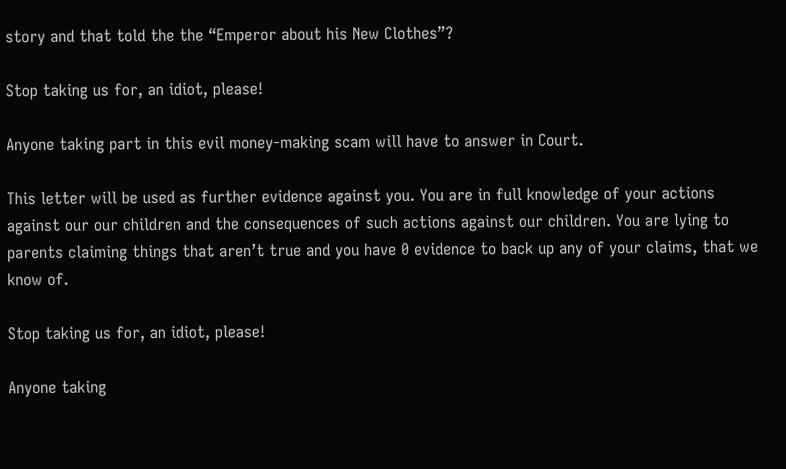story and that told the the “Emperor about his New Clothes”?

Stop taking us for, an idiot, please!

Anyone taking part in this evil money-making scam will have to answer in Court.

This letter will be used as further evidence against you. You are in full knowledge of your actions against our our children and the consequences of such actions against our children. You are lying to parents claiming things that aren’t true and you have 0 evidence to back up any of your claims, that we know of.

Stop taking us for, an idiot, please!

Anyone taking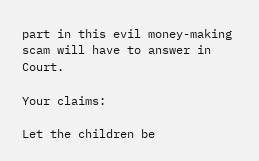part in this evil money-making scam will have to answer in Court.

Your claims:

Let the children be